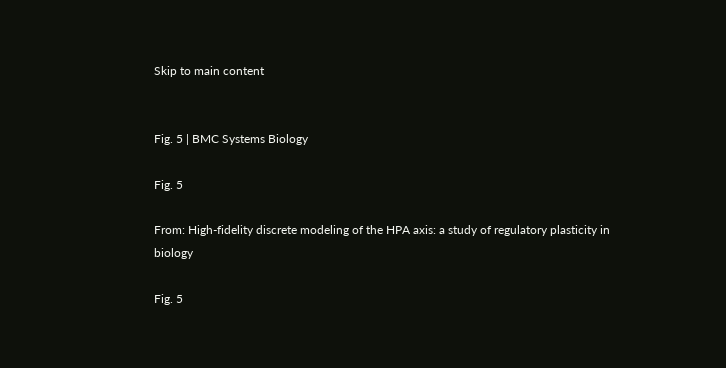Skip to main content


Fig. 5 | BMC Systems Biology

Fig. 5

From: High-fidelity discrete modeling of the HPA axis: a study of regulatory plasticity in biology

Fig. 5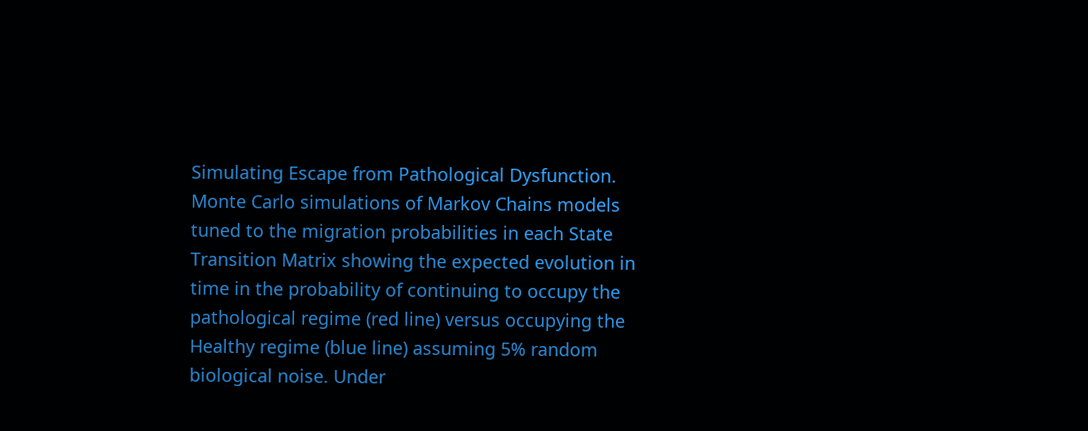Simulating Escape from Pathological Dysfunction. Monte Carlo simulations of Markov Chains models tuned to the migration probabilities in each State Transition Matrix showing the expected evolution in time in the probability of continuing to occupy the pathological regime (red line) versus occupying the Healthy regime (blue line) assuming 5% random biological noise. Under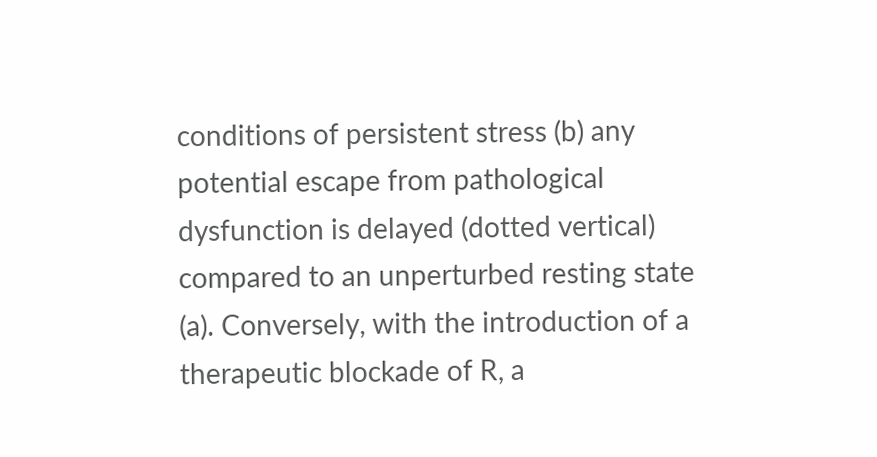conditions of persistent stress (b) any potential escape from pathological dysfunction is delayed (dotted vertical) compared to an unperturbed resting state (a). Conversely, with the introduction of a therapeutic blockade of R, a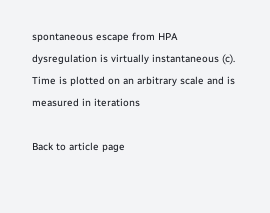spontaneous escape from HPA dysregulation is virtually instantaneous (c). Time is plotted on an arbitrary scale and is measured in iterations

Back to article page